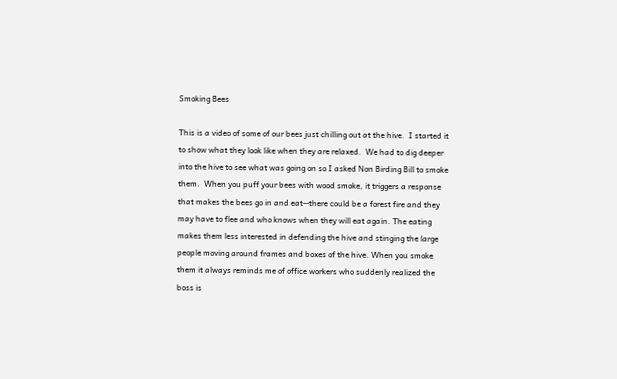Smoking Bees

This is a video of some of our bees just chilling out at the hive.  I started it to show what they look like when they are relaxed.  We had to dig deeper into the hive to see what was going on so I asked Non Birding Bill to smoke them.  When you puff your bees with wood smoke, it triggers a response that makes the bees go in and eat--there could be a forest fire and they may have to flee and who knows when they will eat again. The eating makes them less interested in defending the hive and stinging the large people moving around frames and boxes of the hive. When you smoke them it always reminds me of office workers who suddenly realized the boss is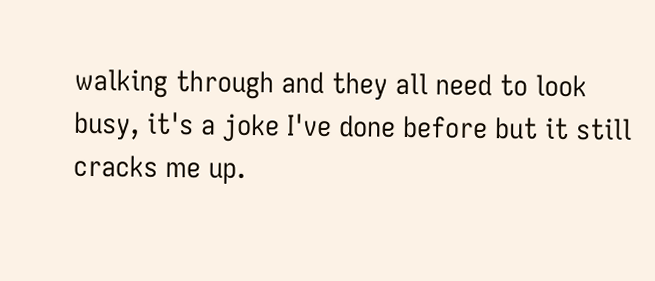walking through and they all need to look busy, it's a joke I've done before but it still cracks me up.